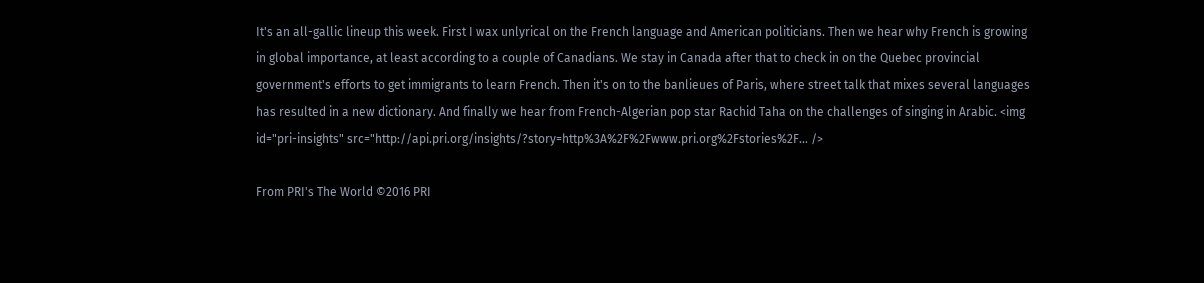It's an all-gallic lineup this week. First I wax unlyrical on the French language and American politicians. Then we hear why French is growing in global importance, at least according to a couple of Canadians. We stay in Canada after that to check in on the Quebec provincial government's efforts to get immigrants to learn French. Then it's on to the banlieues of Paris, where street talk that mixes several languages has resulted in a new dictionary. And finally we hear from French-Algerian pop star Rachid Taha on the challenges of singing in Arabic. <img id="pri-insights" src="http://api.pri.org/insights/?story=http%3A%2F%2Fwww.pri.org%2Fstories%2F... />

From PRI's The World ©2016 PRI